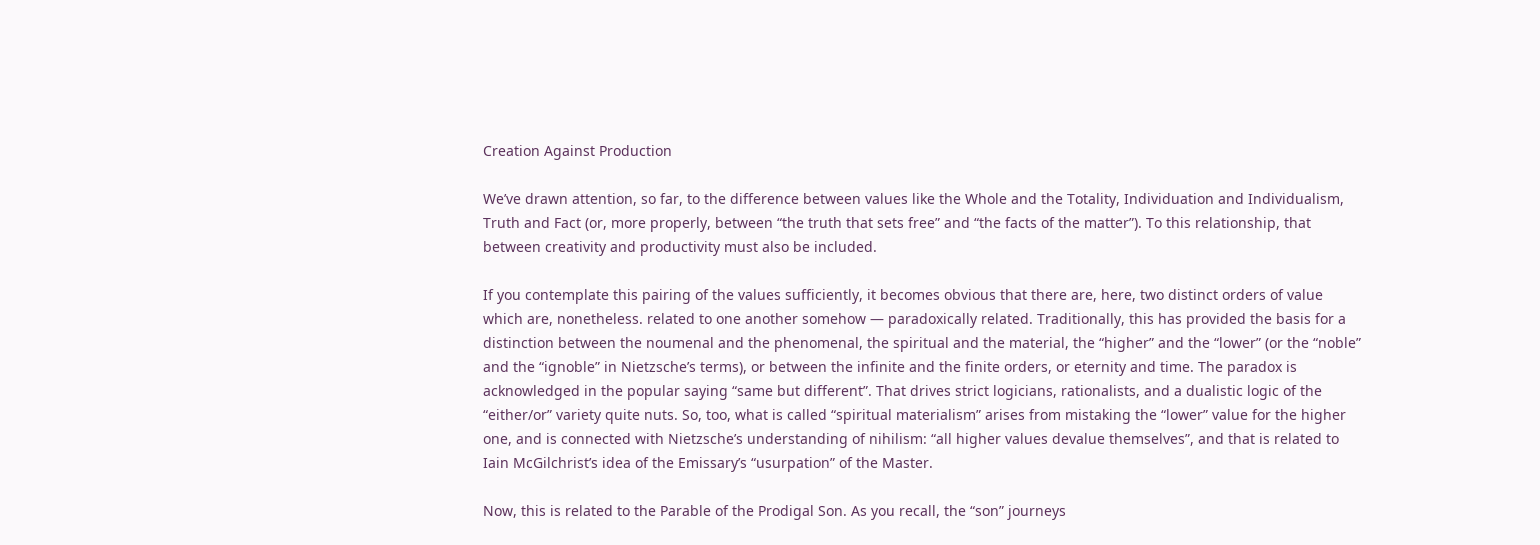Creation Against Production

We’ve drawn attention, so far, to the difference between values like the Whole and the Totality, Individuation and Individualism, Truth and Fact (or, more properly, between “the truth that sets free” and “the facts of the matter”). To this relationship, that between creativity and productivity must also be included.

If you contemplate this pairing of the values sufficiently, it becomes obvious that there are, here, two distinct orders of value which are, nonetheless. related to one another somehow — paradoxically related. Traditionally, this has provided the basis for a distinction between the noumenal and the phenomenal, the spiritual and the material, the “higher” and the “lower” (or the “noble” and the “ignoble” in Nietzsche’s terms), or between the infinite and the finite orders, or eternity and time. The paradox is acknowledged in the popular saying “same but different”. That drives strict logicians, rationalists, and a dualistic logic of the “either/or” variety quite nuts. So, too, what is called “spiritual materialism” arises from mistaking the “lower” value for the higher one, and is connected with Nietzsche’s understanding of nihilism: “all higher values devalue themselves”, and that is related to Iain McGilchrist’s idea of the Emissary’s “usurpation” of the Master.

Now, this is related to the Parable of the Prodigal Son. As you recall, the “son” journeys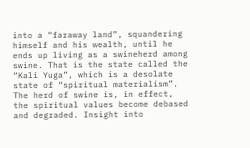into a “faraway land”, squandering himself and his wealth, until he ends up living as a swineherd among swine. That is the state called the “Kali Yuga”, which is a desolate state of “spiritual materialism”. The herd of swine is, in effect, the spiritual values become debased and degraded. Insight into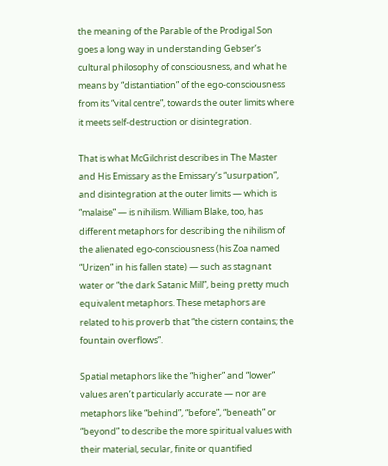the meaning of the Parable of the Prodigal Son goes a long way in understanding Gebser’s cultural philosophy of consciousness, and what he means by “distantiation” of the ego-consciousness from its “vital centre”, towards the outer limits where it meets self-destruction or disintegration.

That is what McGilchrist describes in The Master and His Emissary as the Emissary’s “usurpation”, and disintegration at the outer limits — which is “malaise” — is nihilism. William Blake, too, has different metaphors for describing the nihilism of the alienated ego-consciousness (his Zoa named “Urizen” in his fallen state) — such as stagnant water or “the dark Satanic Mill”, being pretty much equivalent metaphors. These metaphors are related to his proverb that “the cistern contains; the fountain overflows”.

Spatial metaphors like the “higher” and “lower” values aren’t particularly accurate — nor are metaphors like “behind”, “before”, “beneath” or “beyond” to describe the more spiritual values with their material, secular, finite or quantified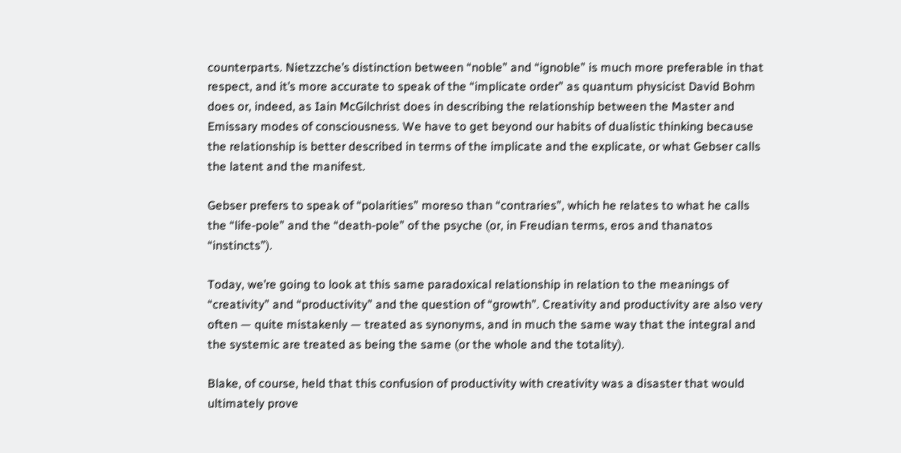counterparts. Nietzzche’s distinction between “noble” and “ignoble” is much more preferable in that respect, and it’s more accurate to speak of the “implicate order” as quantum physicist David Bohm does or, indeed, as Iain McGilchrist does in describing the relationship between the Master and Emissary modes of consciousness. We have to get beyond our habits of dualistic thinking because the relationship is better described in terms of the implicate and the explicate, or what Gebser calls the latent and the manifest.

Gebser prefers to speak of “polarities” moreso than “contraries”, which he relates to what he calls the “life-pole” and the “death-pole” of the psyche (or, in Freudian terms, eros and thanatos “instincts”).

Today, we’re going to look at this same paradoxical relationship in relation to the meanings of “creativity” and “productivity” and the question of “growth”. Creativity and productivity are also very often — quite mistakenly — treated as synonyms, and in much the same way that the integral and the systemic are treated as being the same (or the whole and the totality).

Blake, of course, held that this confusion of productivity with creativity was a disaster that would ultimately prove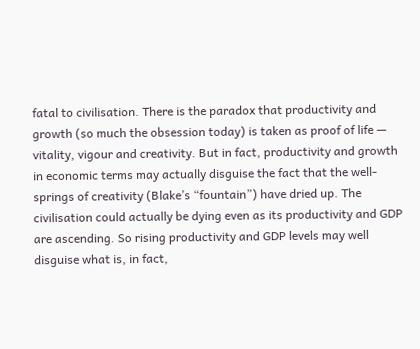fatal to civilisation. There is the paradox that productivity and growth (so much the obsession today) is taken as proof of life — vitality, vigour and creativity. But in fact, productivity and growth in economic terms may actually disguise the fact that the well-springs of creativity (Blake’s “fountain”) have dried up. The civilisation could actually be dying even as its productivity and GDP are ascending. So rising productivity and GDP levels may well disguise what is, in fact,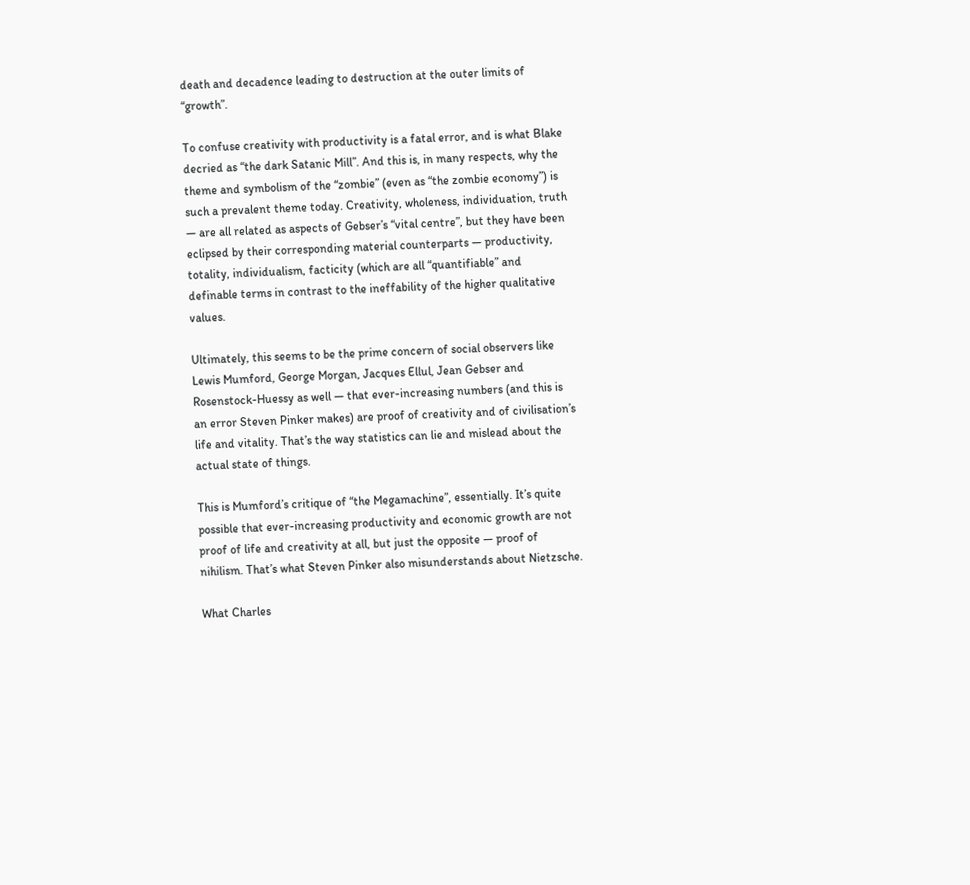death and decadence leading to destruction at the outer limits of “growth”.

To confuse creativity with productivity is a fatal error, and is what Blake decried as “the dark Satanic Mill”. And this is, in many respects, why the theme and symbolism of the “zombie” (even as “the zombie economy”) is such a prevalent theme today. Creativity, wholeness, individuation, truth — are all related as aspects of Gebser’s “vital centre”, but they have been eclipsed by their corresponding material counterparts — productivity, totality, individualism, facticity (which are all “quantifiable” and definable terms in contrast to the ineffability of the higher qualitative values.

Ultimately, this seems to be the prime concern of social observers like Lewis Mumford, George Morgan, Jacques Ellul, Jean Gebser and Rosenstock-Huessy as well — that ever-increasing numbers (and this is an error Steven Pinker makes) are proof of creativity and of civilisation’s life and vitality. That’s the way statistics can lie and mislead about the actual state of things.

This is Mumford’s critique of “the Megamachine”, essentially. It’s quite possible that ever-increasing productivity and economic growth are not proof of life and creativity at all, but just the opposite — proof of nihilism. That’s what Steven Pinker also misunderstands about Nietzsche.

What Charles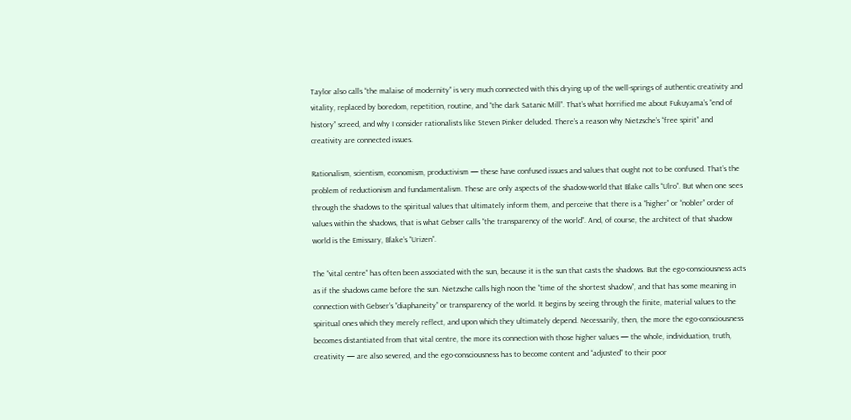Taylor also calls “the malaise of modernity” is very much connected with this drying up of the well-springs of authentic creativity and vitality, replaced by boredom, repetition, routine, and “the dark Satanic Mill”. That’s what horrified me about Fukuyama’s “end of history” screed, and why I consider rationalists like Steven Pinker deluded. There’s a reason why Nietzsche’s “free spirit” and creativity are connected issues.

Rationalism, scientism, economism, productivism — these have confused issues and values that ought not to be confused. That’s the problem of reductionism and fundamentalism. These are only aspects of the shadow-world that Blake calls “Ulro”. But when one sees through the shadows to the spiritual values that ultimately inform them, and perceive that there is a “higher” or “nobler” order of values within the shadows, that is what Gebser calls “the transparency of the world”. And, of course, the architect of that shadow world is the Emissary, Blake’s “Urizen”.

The “vital centre” has often been associated with the sun, because it is the sun that casts the shadows. But the ego-consciousness acts as if the shadows came before the sun. Nietzsche calls high noon the “time of the shortest shadow”, and that has some meaning in connection with Gebser’s “diaphaneity” or transparency of the world. It begins by seeing through the finite, material values to the spiritual ones which they merely reflect, and upon which they ultimately depend. Necessarily, then, the more the ego-consciousness becomes distantiated from that vital centre, the more its connection with those higher values — the whole, individuation, truth, creativity — are also severed, and the ego-consciousness has to become content and “adjusted” to their poor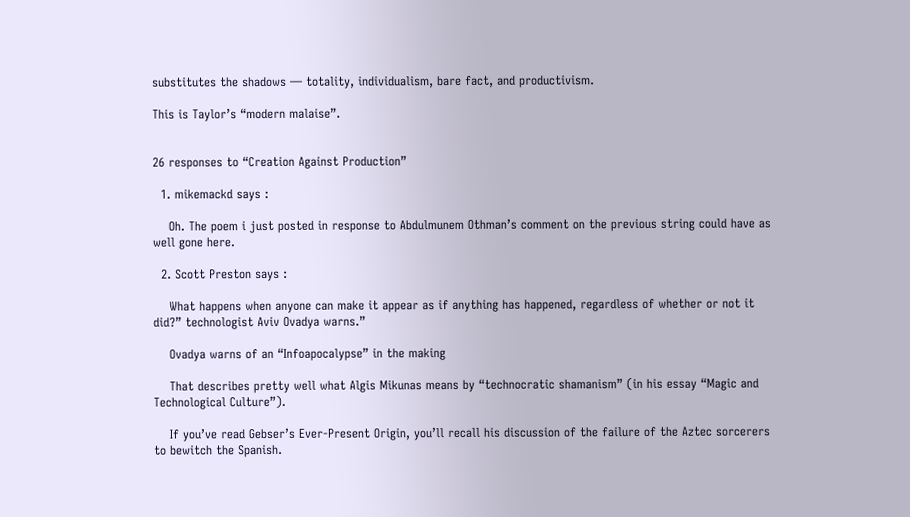substitutes the shadows — totality, individualism, bare fact, and productivism.

This is Taylor’s “modern malaise”.


26 responses to “Creation Against Production”

  1. mikemackd says :

    Oh. The poem i just posted in response to Abdulmunem Othman’s comment on the previous string could have as well gone here.

  2. Scott Preston says :

    What happens when anyone can make it appear as if anything has happened, regardless of whether or not it did?” technologist Aviv Ovadya warns.”

    Ovadya warns of an “Infoapocalypse” in the making

    That describes pretty well what Algis Mikunas means by “technocratic shamanism” (in his essay “Magic and Technological Culture”).

    If you’ve read Gebser’s Ever-Present Origin, you’ll recall his discussion of the failure of the Aztec sorcerers to bewitch the Spanish.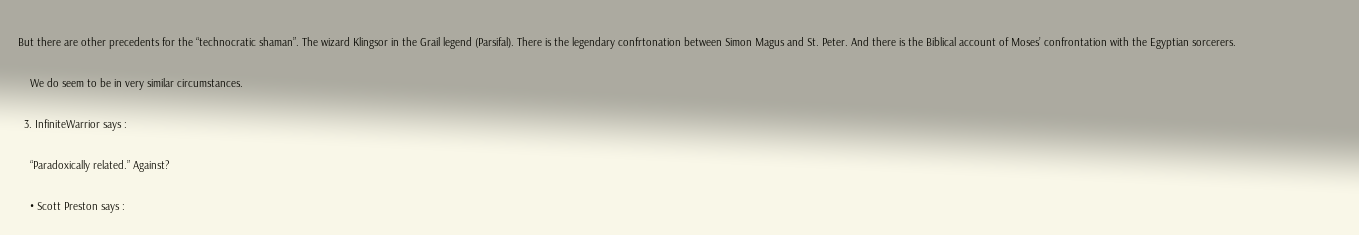But there are other precedents for the “technocratic shaman”. The wizard Klingsor in the Grail legend (Parsifal). There is the legendary confrtonation between Simon Magus and St. Peter. And there is the Biblical account of Moses’ confrontation with the Egyptian sorcerers.

    We do seem to be in very similar circumstances.

  3. InfiniteWarrior says :

    “Paradoxically related.” Against?

    • Scott Preston says :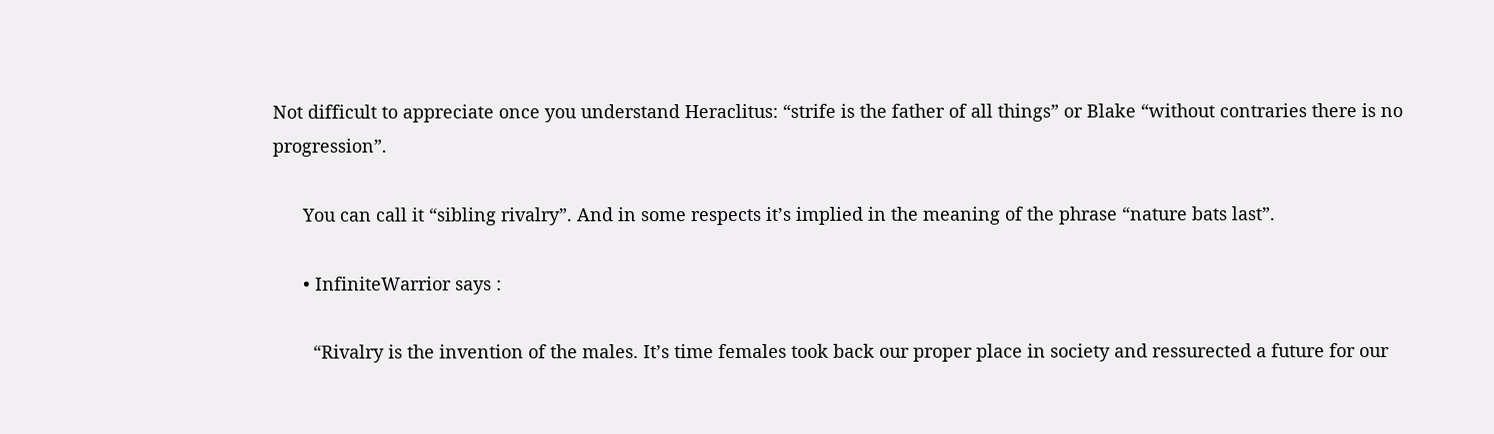Not difficult to appreciate once you understand Heraclitus: “strife is the father of all things” or Blake “without contraries there is no progression”.

      You can call it “sibling rivalry”. And in some respects it’s implied in the meaning of the phrase “nature bats last”.

      • InfiniteWarrior says :

        “Rivalry is the invention of the males. It’s time females took back our proper place in society and ressurected a future for our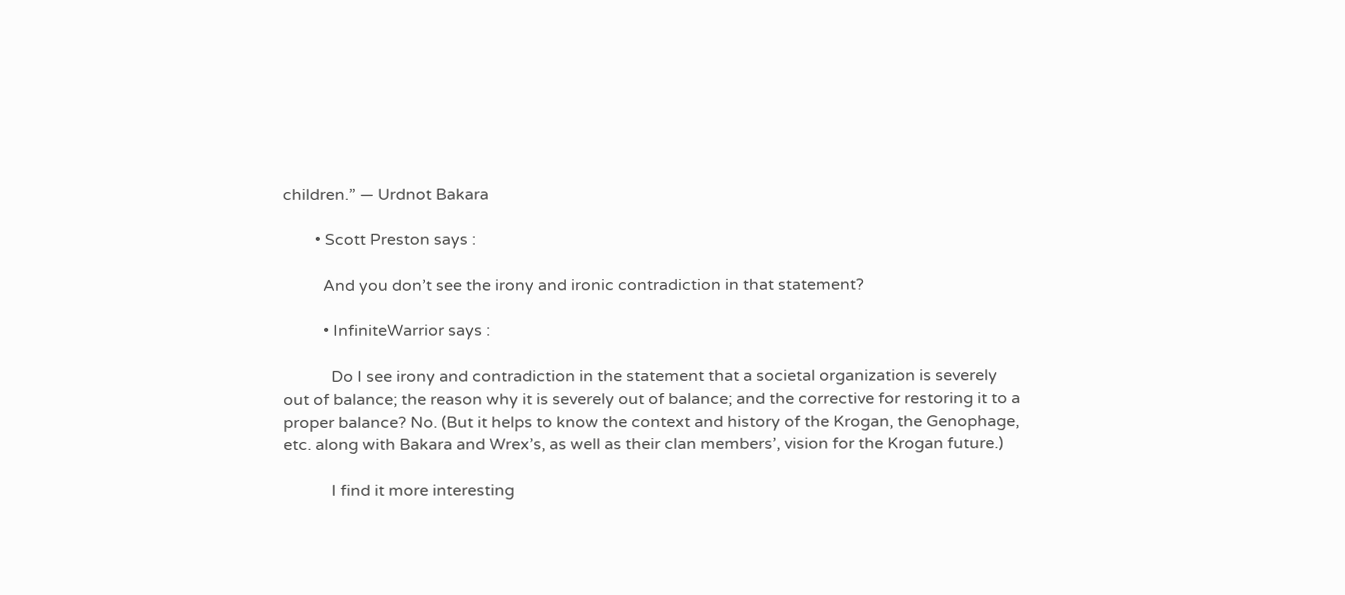children.” — Urdnot Bakara

        • Scott Preston says :

          And you don’t see the irony and ironic contradiction in that statement?

          • InfiniteWarrior says :

            Do I see irony and contradiction in the statement that a societal organization is severely out of balance; the reason why it is severely out of balance; and the corrective for restoring it to a proper balance? No. (But it helps to know the context and history of the Krogan, the Genophage, etc. along with Bakara and Wrex’s, as well as their clan members’, vision for the Krogan future.)

            I find it more interesting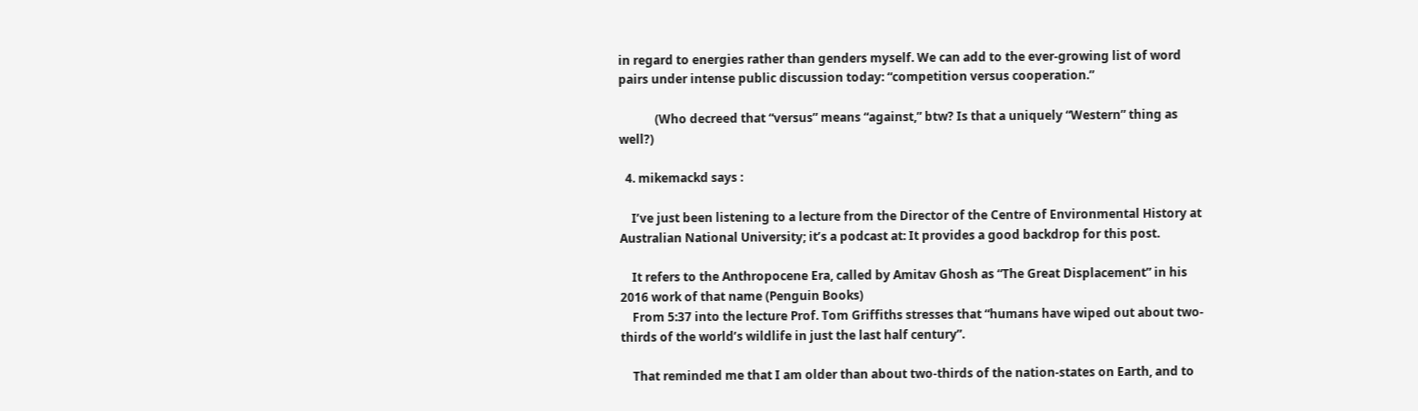in regard to energies rather than genders myself. We can add to the ever-growing list of word pairs under intense public discussion today: “competition versus cooperation.”

            (Who decreed that “versus” means “against,” btw? Is that a uniquely “Western” thing as well?)

  4. mikemackd says :

    I’ve just been listening to a lecture from the Director of the Centre of Environmental History at Australian National University; it’s a podcast at: It provides a good backdrop for this post.

    It refers to the Anthropocene Era, called by Amitav Ghosh as “The Great Displacement” in his 2016 work of that name (Penguin Books)
    From 5:37 into the lecture Prof. Tom Griffiths stresses that “humans have wiped out about two-thirds of the world’s wildlife in just the last half century”.

    That reminded me that I am older than about two-thirds of the nation-states on Earth, and to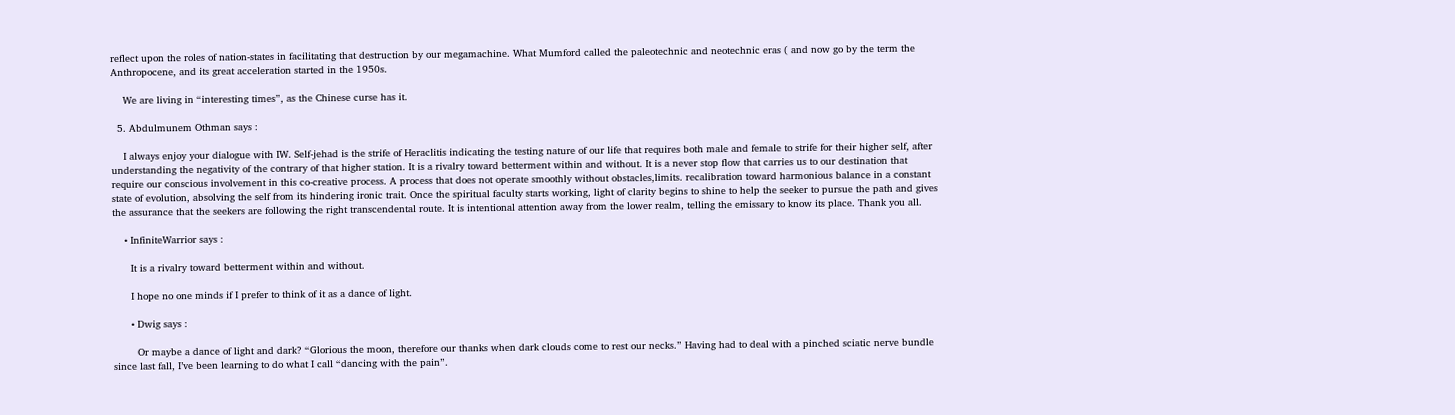reflect upon the roles of nation-states in facilitating that destruction by our megamachine. What Mumford called the paleotechnic and neotechnic eras ( and now go by the term the Anthropocene, and its great acceleration started in the 1950s.

    We are living in “interesting times”, as the Chinese curse has it.

  5. Abdulmunem Othman says :

    I always enjoy your dialogue with IW. Self-jehad is the strife of Heraclitis indicating the testing nature of our life that requires both male and female to strife for their higher self, after understanding the negativity of the contrary of that higher station. It is a rivalry toward betterment within and without. It is a never stop flow that carries us to our destination that require our conscious involvement in this co-creative process. A process that does not operate smoothly without obstacles,limits. recalibration toward harmonious balance in a constant state of evolution, absolving the self from its hindering ironic trait. Once the spiritual faculty starts working, light of clarity begins to shine to help the seeker to pursue the path and gives the assurance that the seekers are following the right transcendental route. It is intentional attention away from the lower realm, telling the emissary to know its place. Thank you all.

    • InfiniteWarrior says :

      It is a rivalry toward betterment within and without.

      I hope no one minds if I prefer to think of it as a dance of light.

      • Dwig says :

        Or maybe a dance of light and dark? “Glorious the moon, therefore our thanks when dark clouds come to rest our necks.” Having had to deal with a pinched sciatic nerve bundle since last fall, I’ve been learning to do what I call “dancing with the pain”.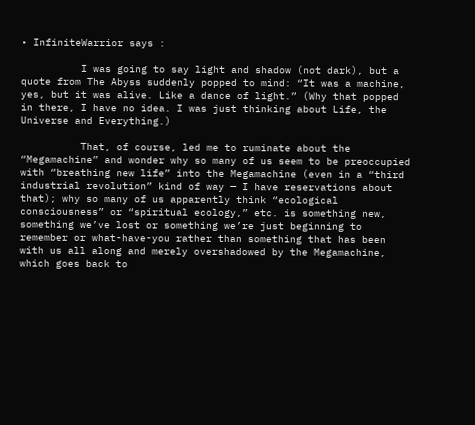• InfiniteWarrior says :

          I was going to say light and shadow (not dark), but a quote from The Abyss suddenly popped to mind: “It was a machine, yes, but it was alive. Like a dance of light.” (Why that popped in there, I have no idea. I was just thinking about Life, the Universe and Everything.)

          That, of course, led me to ruminate about the “Megamachine” and wonder why so many of us seem to be preoccupied with “breathing new life” into the Megamachine (even in a “third industrial revolution” kind of way — I have reservations about that); why so many of us apparently think “ecological consciousness” or “spiritual ecology,” etc. is something new, something we’ve lost or something we’re just beginning to remember or what-have-you rather than something that has been with us all along and merely overshadowed by the Megamachine, which goes back to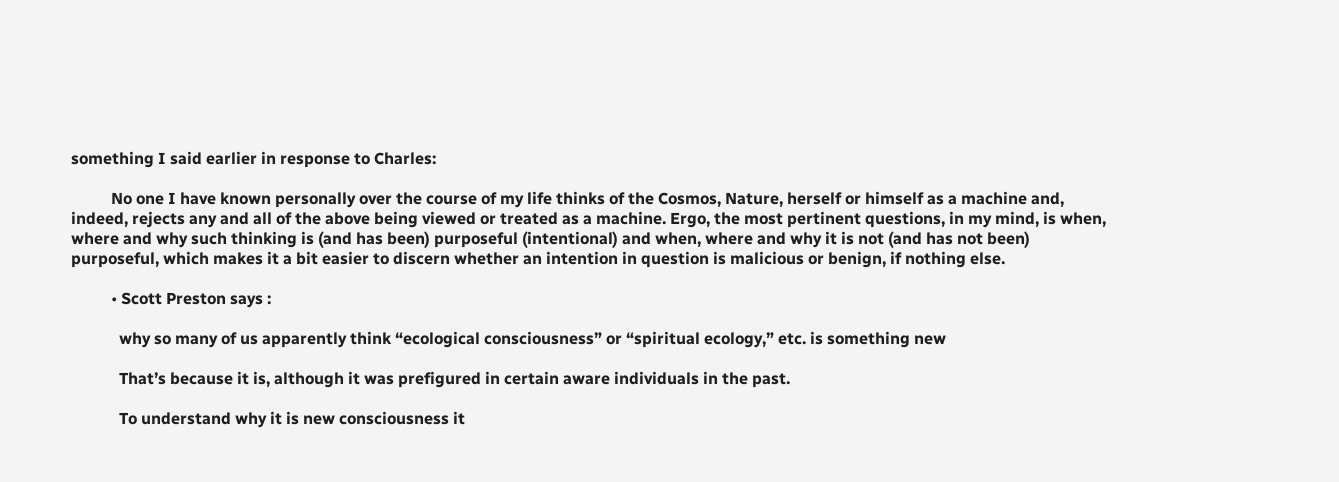something I said earlier in response to Charles:

          No one I have known personally over the course of my life thinks of the Cosmos, Nature, herself or himself as a machine and, indeed, rejects any and all of the above being viewed or treated as a machine. Ergo, the most pertinent questions, in my mind, is when, where and why such thinking is (and has been) purposeful (intentional) and when, where and why it is not (and has not been) purposeful, which makes it a bit easier to discern whether an intention in question is malicious or benign, if nothing else.

          • Scott Preston says :

            why so many of us apparently think “ecological consciousness” or “spiritual ecology,” etc. is something new

            That’s because it is, although it was prefigured in certain aware individuals in the past.

            To understand why it is new consciousness it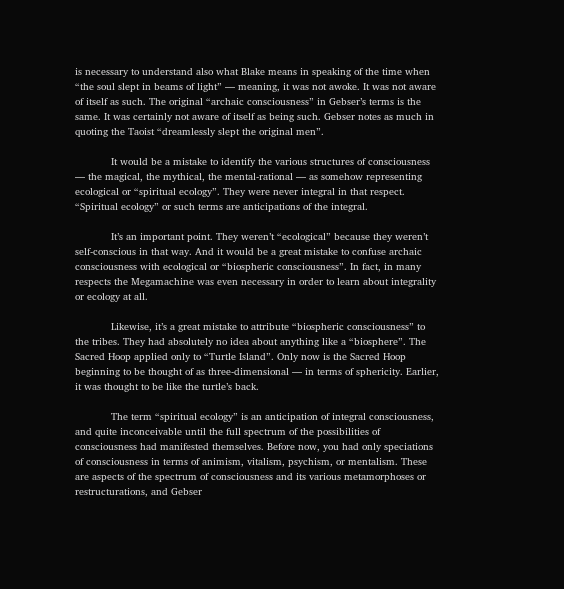is necessary to understand also what Blake means in speaking of the time when “the soul slept in beams of light” — meaning, it was not awoke. It was not aware of itself as such. The original “archaic consciousness” in Gebser’s terms is the same. It was certainly not aware of itself as being such. Gebser notes as much in quoting the Taoist “dreamlessly slept the original men”.

            It would be a mistake to identify the various structures of consciousness — the magical, the mythical, the mental-rational — as somehow representing ecological or “spiritual ecology”. They were never integral in that respect. “Spiritual ecology” or such terms are anticipations of the integral.

            It’s an important point. They weren’t “ecological” because they weren’t self-conscious in that way. And it would be a great mistake to confuse archaic consciousness with ecological or “biospheric consciousness”. In fact, in many respects the Megamachine was even necessary in order to learn about integrality or ecology at all.

            Likewise, it’s a great mistake to attribute “biospheric consciousness” to the tribes. They had absolutely no idea about anything like a “biosphere”. The Sacred Hoop applied only to “Turtle Island”. Only now is the Sacred Hoop beginning to be thought of as three-dimensional — in terms of sphericity. Earlier, it was thought to be like the turtle’s back.

            The term “spiritual ecology” is an anticipation of integral consciousness, and quite inconceivable until the full spectrum of the possibilities of consciousness had manifested themselves. Before now, you had only speciations of consciousness in terms of animism, vitalism, psychism, or mentalism. These are aspects of the spectrum of consciousness and its various metamorphoses or restructurations, and Gebser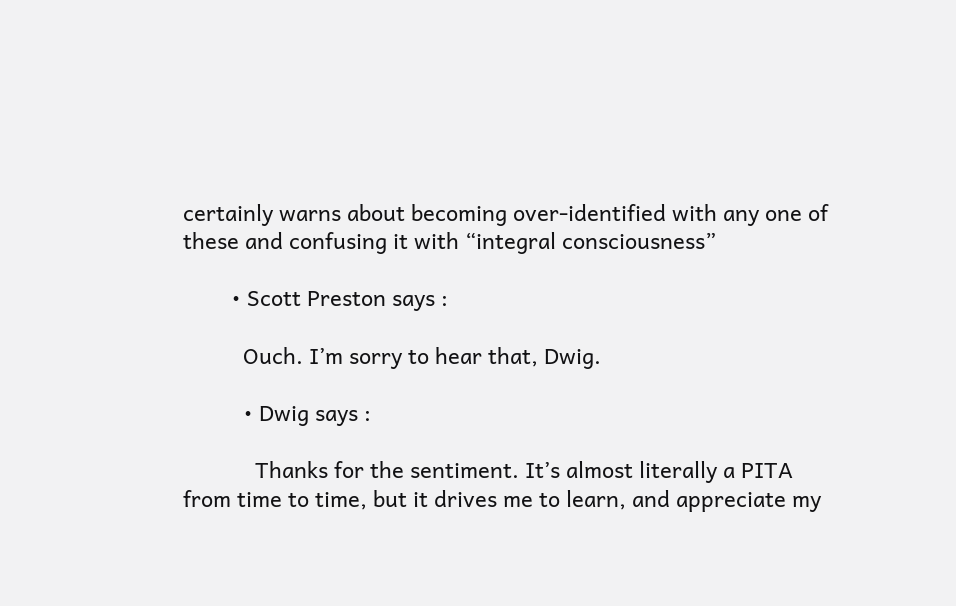certainly warns about becoming over-identified with any one of these and confusing it with “integral consciousness”

        • Scott Preston says :

          Ouch. I’m sorry to hear that, Dwig.

          • Dwig says :

            Thanks for the sentiment. It’s almost literally a PITA from time to time, but it drives me to learn, and appreciate my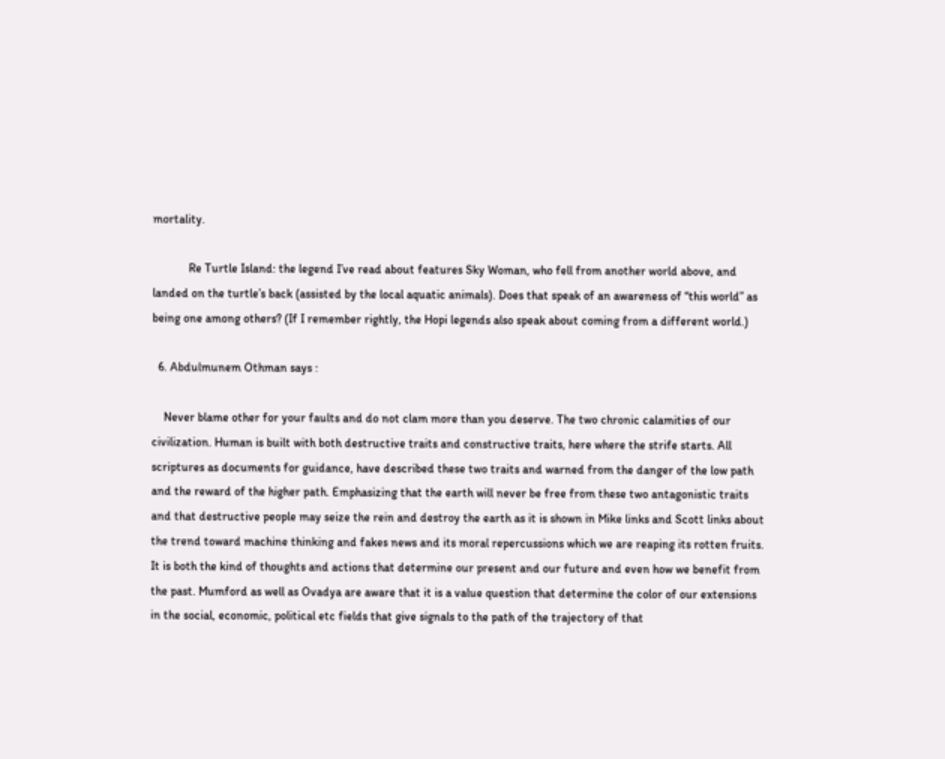mortality.

            Re Turtle Island: the legend I’ve read about features Sky Woman, who fell from another world above, and landed on the turtle’s back (assisted by the local aquatic animals). Does that speak of an awareness of “this world” as being one among others? (If I remember rightly, the Hopi legends also speak about coming from a different world.)

  6. Abdulmunem Othman says :

    Never blame other for your faults and do not clam more than you deserve. The two chronic calamities of our civilization. Human is built with both destructive traits and constructive traits, here where the strife starts. All scriptures as documents for guidance, have described these two traits and warned from the danger of the low path and the reward of the higher path. Emphasizing that the earth will never be free from these two antagonistic traits and that destructive people may seize the rein and destroy the earth as it is shown in Mike links and Scott links about the trend toward machine thinking and fakes news and its moral repercussions which we are reaping its rotten fruits. It is both the kind of thoughts and actions that determine our present and our future and even how we benefit from the past. Mumford as well as Ovadya are aware that it is a value question that determine the color of our extensions in the social, economic, political etc fields that give signals to the path of the trajectory of that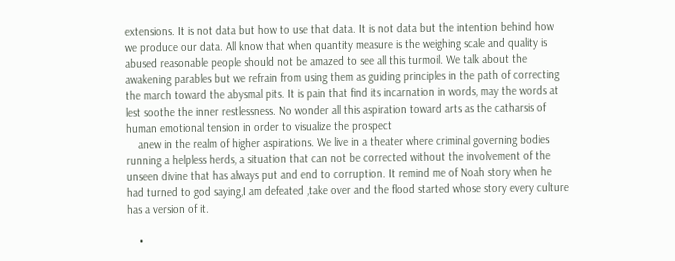extensions. It is not data but how to use that data. It is not data but the intention behind how we produce our data. All know that when quantity measure is the weighing scale and quality is abused reasonable people should not be amazed to see all this turmoil. We talk about the awakening parables but we refrain from using them as guiding principles in the path of correcting the march toward the abysmal pits. It is pain that find its incarnation in words, may the words at lest soothe the inner restlessness. No wonder all this aspiration toward arts as the catharsis of human emotional tension in order to visualize the prospect
    anew in the realm of higher aspirations. We live in a theater where criminal governing bodies running a helpless herds, a situation that can not be corrected without the involvement of the unseen divine that has always put and end to corruption. It remind me of Noah story when he had turned to god saying,I am defeated ,take over and the flood started whose story every culture has a version of it.

    •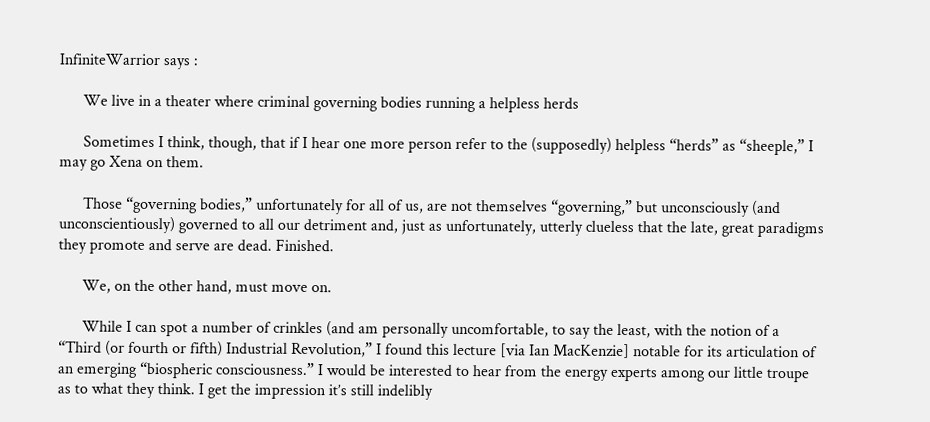InfiniteWarrior says :

      We live in a theater where criminal governing bodies running a helpless herds

      Sometimes I think, though, that if I hear one more person refer to the (supposedly) helpless “herds” as “sheeple,” I may go Xena on them.

      Those “governing bodies,” unfortunately for all of us, are not themselves “governing,” but unconsciously (and unconscientiously) governed to all our detriment and, just as unfortunately, utterly clueless that the late, great paradigms they promote and serve are dead. Finished.

      We, on the other hand, must move on.

      While I can spot a number of crinkles (and am personally uncomfortable, to say the least, with the notion of a “Third (or fourth or fifth) Industrial Revolution,” I found this lecture [via Ian MacKenzie] notable for its articulation of an emerging “biospheric consciousness.” I would be interested to hear from the energy experts among our little troupe as to what they think. I get the impression it’s still indelibly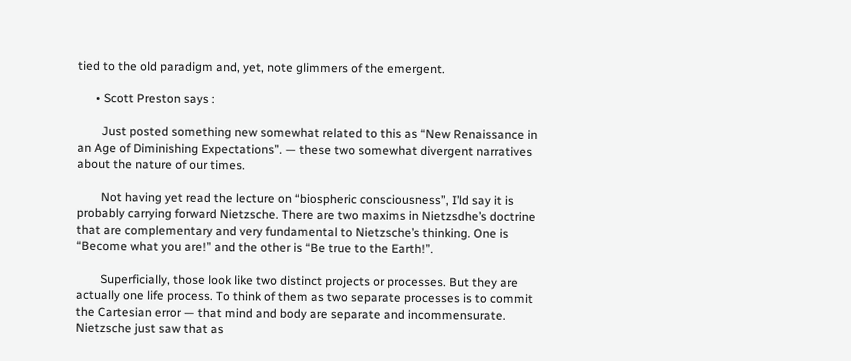tied to the old paradigm and, yet, note glimmers of the emergent.

      • Scott Preston says :

        Just posted something new somewhat related to this as “New Renaissance in an Age of Diminishing Expectations”. — these two somewhat divergent narratives about the nature of our times.

        Not having yet read the lecture on “biospheric consciousness”, I’ld say it is probably carrying forward Nietzsche. There are two maxims in Nietzsdhe’s doctrine that are complementary and very fundamental to Nietzsche’s thinking. One is “Become what you are!” and the other is “Be true to the Earth!”.

        Superficially, those look like two distinct projects or processes. But they are actually one life process. To think of them as two separate processes is to commit the Cartesian error — that mind and body are separate and incommensurate. Nietzsche just saw that as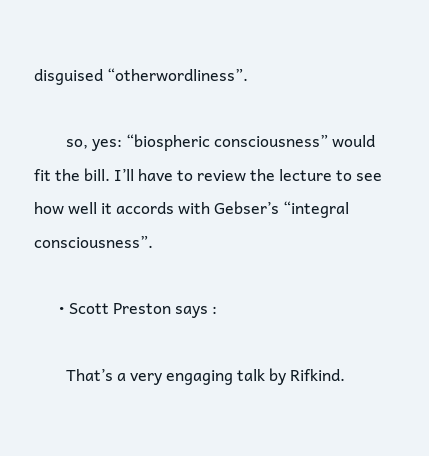disguised “otherwordliness”.

        so, yes: “biospheric consciousness” would fit the bill. I’ll have to review the lecture to see how well it accords with Gebser’s “integral consciousness”.

      • Scott Preston says :

        That’s a very engaging talk by Rifkind.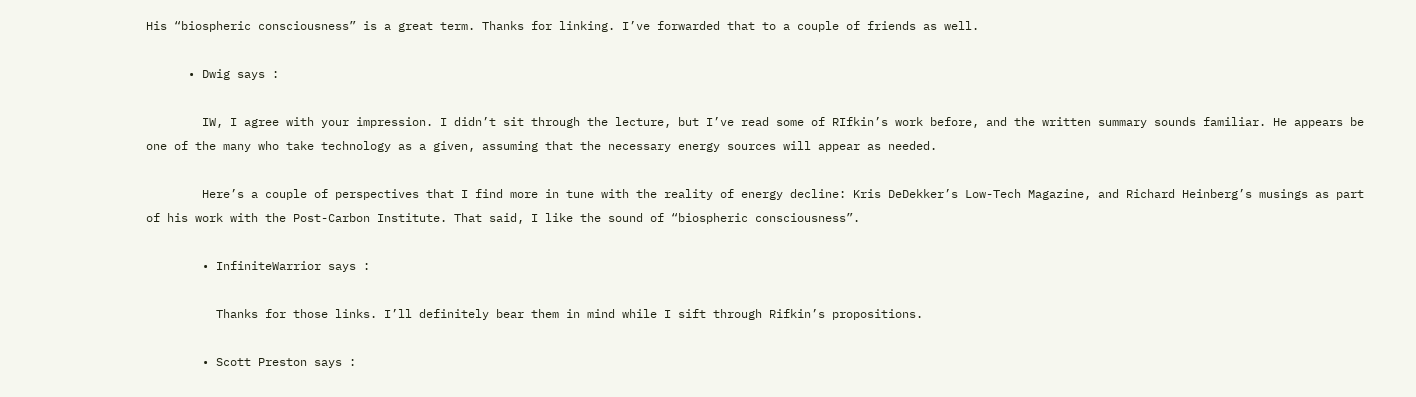His “biospheric consciousness” is a great term. Thanks for linking. I’ve forwarded that to a couple of friends as well.

      • Dwig says :

        IW, I agree with your impression. I didn’t sit through the lecture, but I’ve read some of RIfkin’s work before, and the written summary sounds familiar. He appears be one of the many who take technology as a given, assuming that the necessary energy sources will appear as needed.

        Here’s a couple of perspectives that I find more in tune with the reality of energy decline: Kris DeDekker’s Low-Tech Magazine, and Richard Heinberg’s musings as part of his work with the Post-Carbon Institute. That said, I like the sound of “biospheric consciousness”.

        • InfiniteWarrior says :

          Thanks for those links. I’ll definitely bear them in mind while I sift through Rifkin’s propositions.

        • Scott Preston says :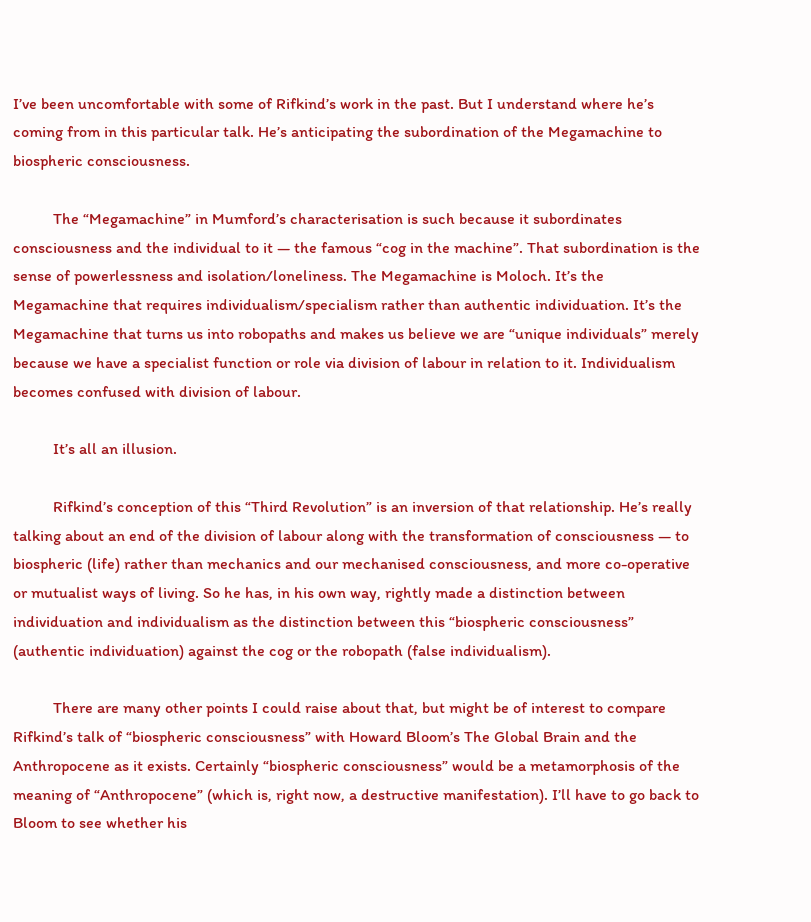I’ve been uncomfortable with some of Rifkind’s work in the past. But I understand where he’s coming from in this particular talk. He’s anticipating the subordination of the Megamachine to biospheric consciousness.

          The “Megamachine” in Mumford’s characterisation is such because it subordinates consciousness and the individual to it — the famous “cog in the machine”. That subordination is the sense of powerlessness and isolation/loneliness. The Megamachine is Moloch. It’s the Megamachine that requires individualism/specialism rather than authentic individuation. It’s the Megamachine that turns us into robopaths and makes us believe we are “unique individuals” merely because we have a specialist function or role via division of labour in relation to it. Individualism becomes confused with division of labour.

          It’s all an illusion.

          Rifkind’s conception of this “Third Revolution” is an inversion of that relationship. He’s really talking about an end of the division of labour along with the transformation of consciousness — to biospheric (life) rather than mechanics and our mechanised consciousness, and more co-operative or mutualist ways of living. So he has, in his own way, rightly made a distinction between individuation and individualism as the distinction between this “biospheric consciousness” (authentic individuation) against the cog or the robopath (false individualism).

          There are many other points I could raise about that, but might be of interest to compare Rifkind’s talk of “biospheric consciousness” with Howard Bloom’s The Global Brain and the Anthropocene as it exists. Certainly “biospheric consciousness” would be a metamorphosis of the meaning of “Anthropocene” (which is, right now, a destructive manifestation). I’ll have to go back to Bloom to see whether his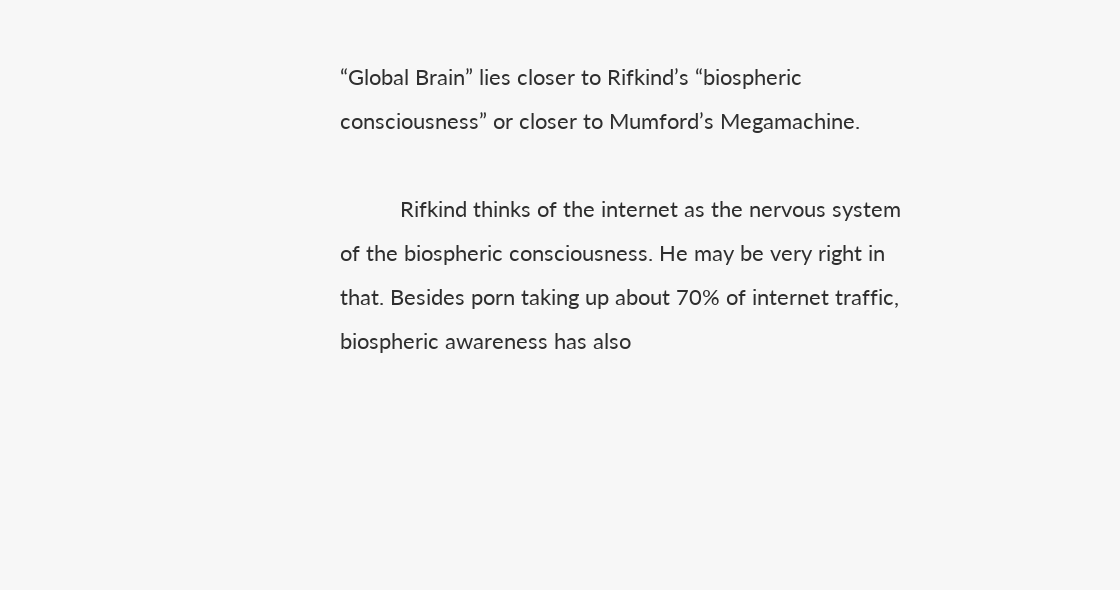“Global Brain” lies closer to Rifkind’s “biospheric consciousness” or closer to Mumford’s Megamachine.

          Rifkind thinks of the internet as the nervous system of the biospheric consciousness. He may be very right in that. Besides porn taking up about 70% of internet traffic, biospheric awareness has also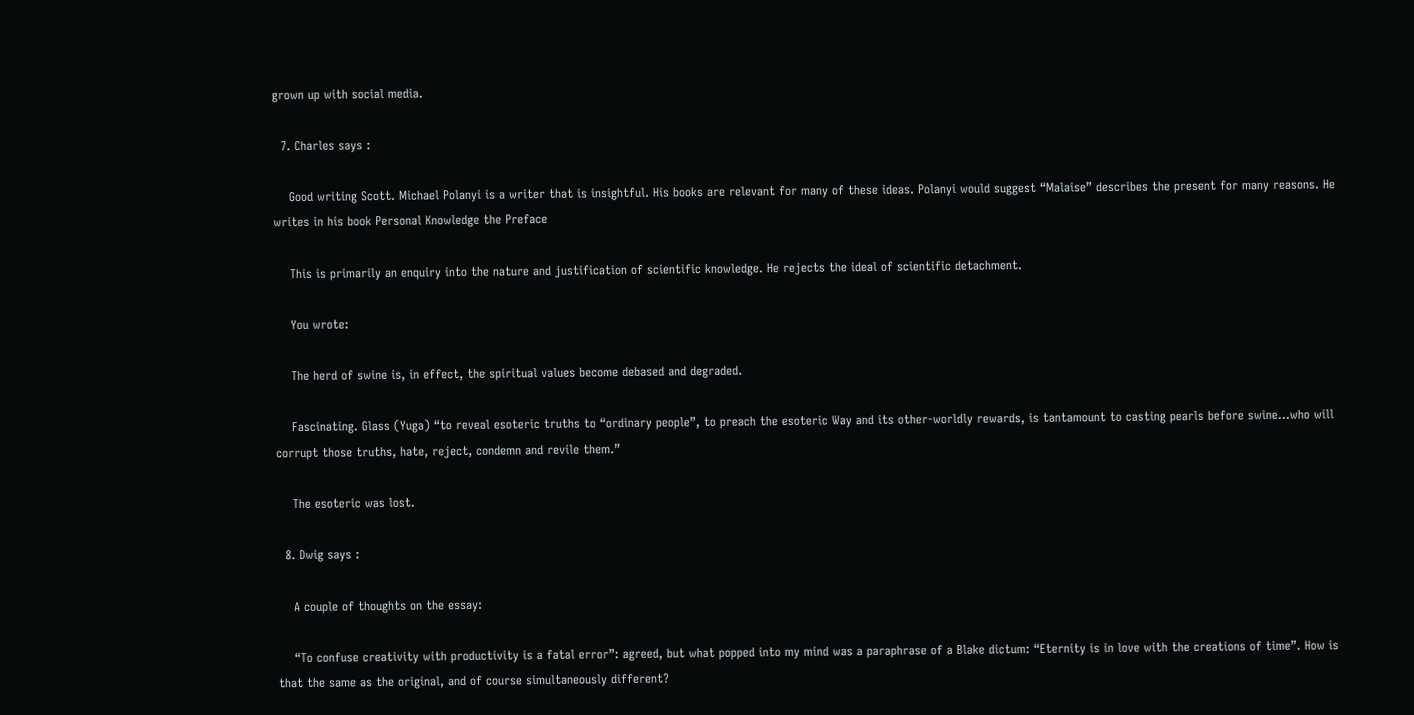grown up with social media.

  7. Charles says :

    Good writing Scott. Michael Polanyi is a writer that is insightful. His books are relevant for many of these ideas. Polanyi would suggest “Malaise” describes the present for many reasons. He writes in his book Personal Knowledge the Preface

    This is primarily an enquiry into the nature and justification of scientific knowledge. He rejects the ideal of scientific detachment.

    You wrote:

    The herd of swine is, in effect, the spiritual values become debased and degraded.

    Fascinating. Glass (Yuga) “to reveal esoteric truths to “ordinary people”, to preach the esoteric Way and its other-worldly rewards, is tantamount to casting pearls before swine…who will corrupt those truths, hate, reject, condemn and revile them.”

    The esoteric was lost.

  8. Dwig says :

    A couple of thoughts on the essay:

    “To confuse creativity with productivity is a fatal error”: agreed, but what popped into my mind was a paraphrase of a Blake dictum: “Eternity is in love with the creations of time”. How is that the same as the original, and of course simultaneously different?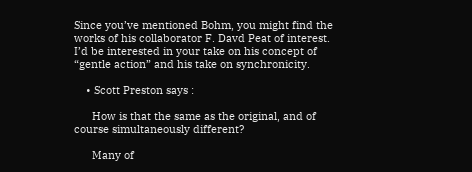Since you’ve mentioned Bohm, you might find the works of his collaborator F. Davd Peat of interest. I’d be interested in your take on his concept of “gentle action” and his take on synchronicity.

    • Scott Preston says :

      How is that the same as the original, and of course simultaneously different?

      Many of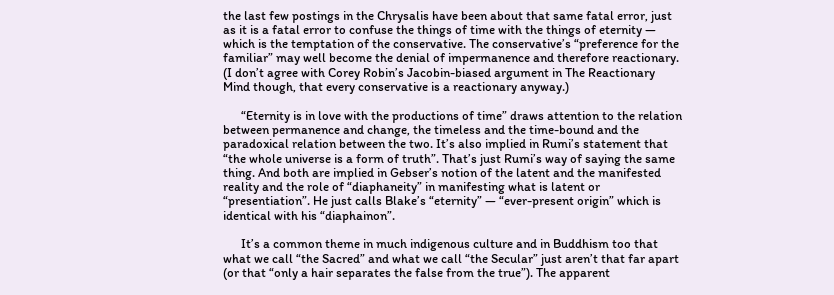the last few postings in the Chrysalis have been about that same fatal error, just as it is a fatal error to confuse the things of time with the things of eternity — which is the temptation of the conservative. The conservative’s “preference for the familiar” may well become the denial of impermanence and therefore reactionary. (I don’t agree with Corey Robin’s Jacobin-biased argument in The Reactionary Mind though, that every conservative is a reactionary anyway.)

      “Eternity is in love with the productions of time” draws attention to the relation between permanence and change, the timeless and the time-bound and the paradoxical relation between the two. It’s also implied in Rumi’s statement that “the whole universe is a form of truth”. That’s just Rumi’s way of saying the same thing. And both are implied in Gebser’s notion of the latent and the manifested reality and the role of “diaphaneity” in manifesting what is latent or “presentiation”. He just calls Blake’s “eternity” — “ever-present origin” which is identical with his “diaphainon”.

      It’s a common theme in much indigenous culture and in Buddhism too that what we call “the Sacred” and what we call “the Secular” just aren’t that far apart (or that “only a hair separates the false from the true”). The apparent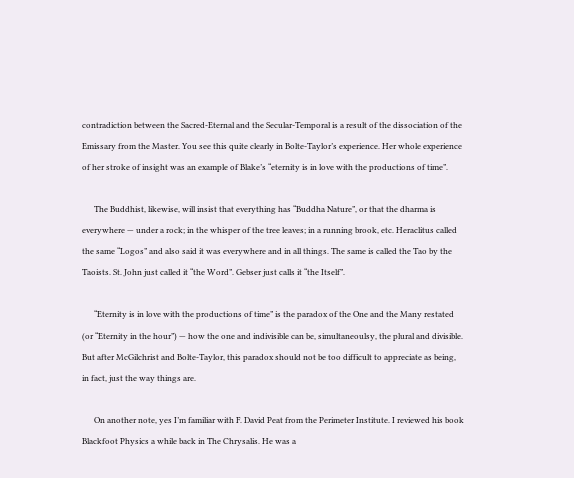contradiction between the Sacred-Eternal and the Secular-Temporal is a result of the dissociation of the Emissary from the Master. You see this quite clearly in Bolte-Taylor’s experience. Her whole experience of her stroke of insight was an example of Blake’s “eternity is in love with the productions of time”.

      The Buddhist, likewise, will insist that everything has “Buddha Nature”, or that the dharma is everywhere — under a rock; in the whisper of the tree leaves; in a running brook, etc. Heraclitus called the same “Logos” and also said it was everywhere and in all things. The same is called the Tao by the Taoists. St. John just called it “the Word”. Gebser just calls it “the Itself”.

      “Eternity is in love with the productions of time” is the paradox of the One and the Many restated (or “Eternity in the hour”) — how the one and indivisible can be, simultaneoulsy, the plural and divisible. But after McGilchrist and Bolte-Taylor, this paradox should not be too difficult to appreciate as being, in fact, just the way things are.

      On another note, yes I’m familiar with F. David Peat from the Perimeter Institute. I reviewed his book Blackfoot Physics a while back in The Chrysalis. He was a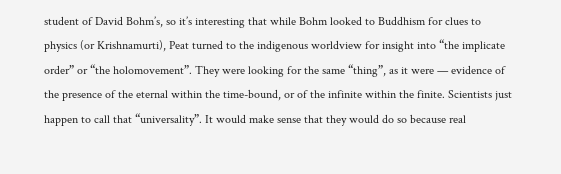student of David Bohm’s, so it’s interesting that while Bohm looked to Buddhism for clues to physics (or Krishnamurti), Peat turned to the indigenous worldview for insight into “the implicate order” or “the holomovement”. They were looking for the same “thing”, as it were — evidence of the presence of the eternal within the time-bound, or of the infinite within the finite. Scientists just happen to call that “universality”. It would make sense that they would do so because real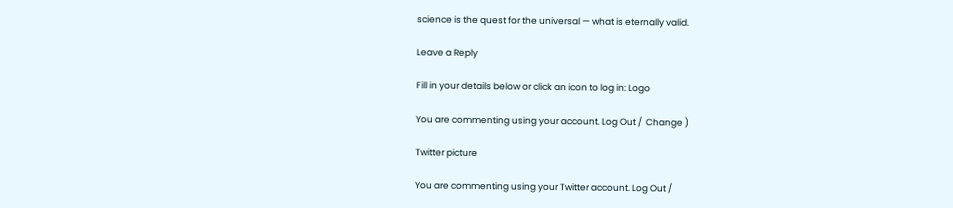science is the quest for the universal — what is eternally valid.

Leave a Reply

Fill in your details below or click an icon to log in: Logo

You are commenting using your account. Log Out /  Change )

Twitter picture

You are commenting using your Twitter account. Log Out /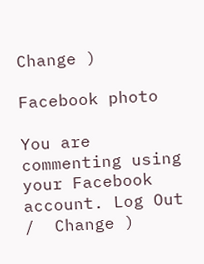Change )

Facebook photo

You are commenting using your Facebook account. Log Out /  Change )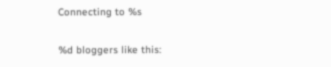Connecting to %s

%d bloggers like this: